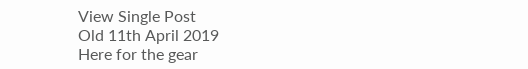View Single Post
Old 11th April 2019
Here for the gear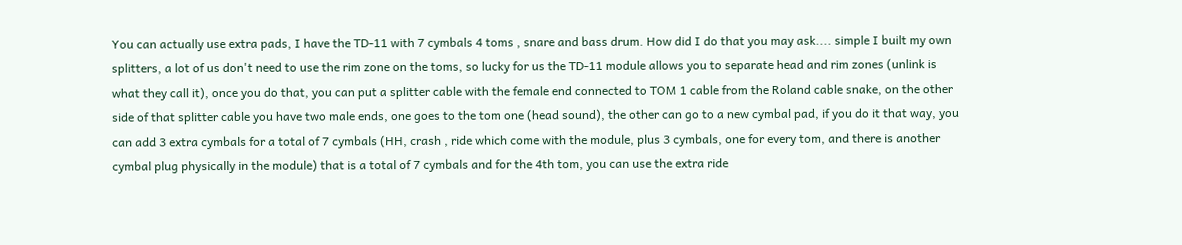You can actually use extra pads, I have the TD-11 with 7 cymbals 4 toms , snare and bass drum. How did I do that you may ask.... simple I built my own splitters, a lot of us don't need to use the rim zone on the toms, so lucky for us the TD-11 module allows you to separate head and rim zones (unlink is what they call it), once you do that, you can put a splitter cable with the female end connected to TOM 1 cable from the Roland cable snake, on the other side of that splitter cable you have two male ends, one goes to the tom one (head sound), the other can go to a new cymbal pad, if you do it that way, you can add 3 extra cymbals for a total of 7 cymbals (HH, crash , ride which come with the module, plus 3 cymbals, one for every tom, and there is another cymbal plug physically in the module) that is a total of 7 cymbals and for the 4th tom, you can use the extra ride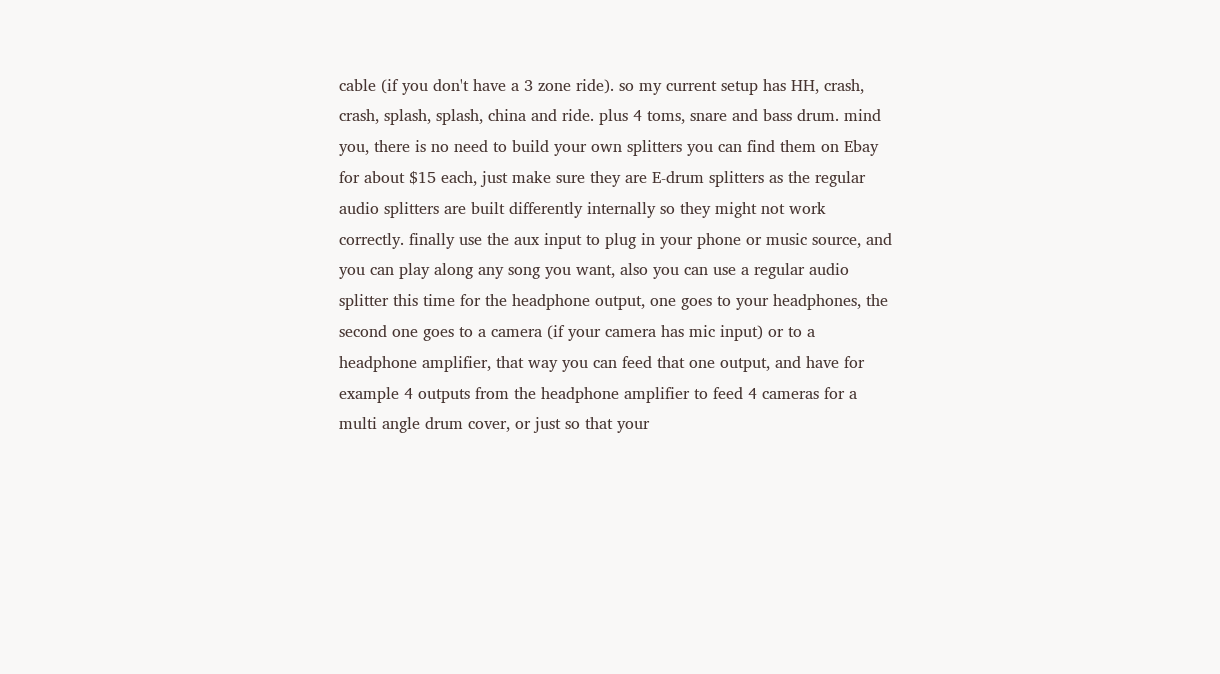cable (if you don't have a 3 zone ride). so my current setup has HH, crash, crash, splash, splash, china and ride. plus 4 toms, snare and bass drum. mind you, there is no need to build your own splitters you can find them on Ebay for about $15 each, just make sure they are E-drum splitters as the regular audio splitters are built differently internally so they might not work correctly. finally use the aux input to plug in your phone or music source, and you can play along any song you want, also you can use a regular audio splitter this time for the headphone output, one goes to your headphones, the second one goes to a camera (if your camera has mic input) or to a headphone amplifier, that way you can feed that one output, and have for example 4 outputs from the headphone amplifier to feed 4 cameras for a multi angle drum cover, or just so that your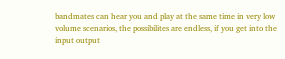bandmates can hear you and play at the same time in very low volume scenarios, the possibilites are endless, if you get into the input output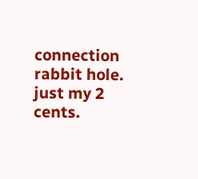connection rabbit hole. just my 2 cents.